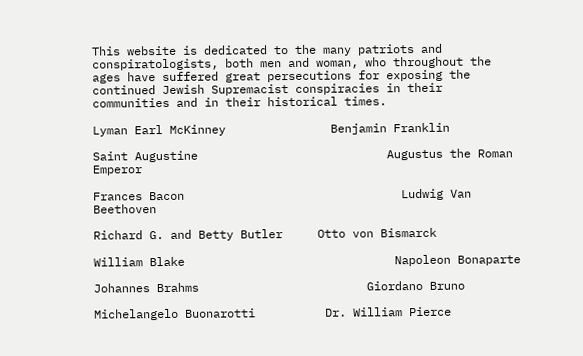This website is dedicated to the many patriots and conspiratologists, both men and woman, who throughout the ages have suffered great persecutions for exposing the continued Jewish Supremacist conspiracies in their communities and in their historical times.

Lyman Earl McKinney               Benjamin Franklin

Saint Augustine                           Augustus the Roman Emperor

Frances Bacon                               Ludwig Van Beethoven

Richard G. and Betty Butler     Otto von Bismarck

William Blake                              Napoleon Bonaparte

Johannes Brahms                        Giordano Bruno

Michelangelo Buonarotti          Dr. William Pierce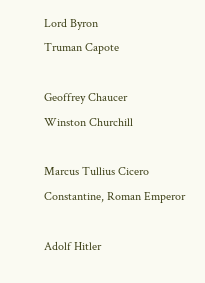Lord Byron                                     Truman Capote

Geoffrey Chaucer                        Winston Churchill

Marcus Tullius Cicero                Constantine, Roman Emperor

Adolf Hitler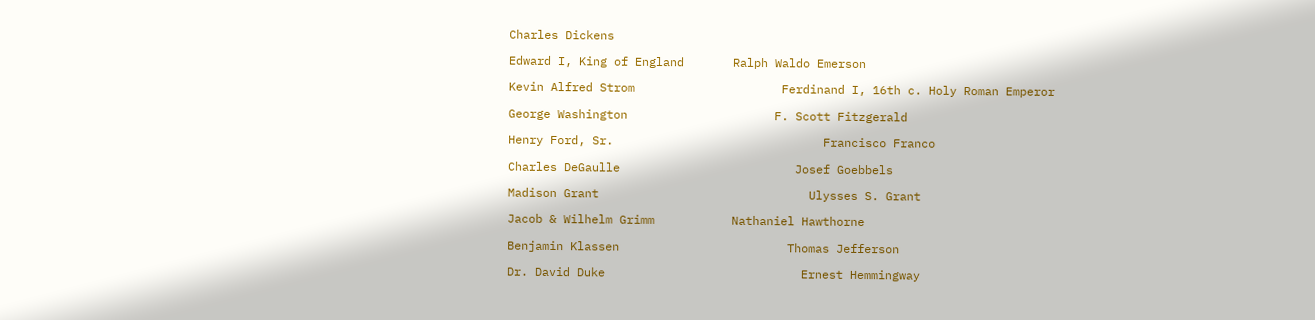Charles Dickens

Edward I, King of England       Ralph Waldo Emerson

Kevin Alfred Strom                     Ferdinand I, 16th c. Holy Roman Emperor

George Washington                     F. Scott Fitzgerald

Henry Ford, Sr.                              Francisco Franco

Charles DeGaulle                         Josef Goebbels

Madison Grant                              Ulysses S. Grant

Jacob & Wilhelm Grimm           Nathaniel Hawthorne

Benjamin Klassen                        Thomas Jefferson

Dr. David Duke                            Ernest Hemmingway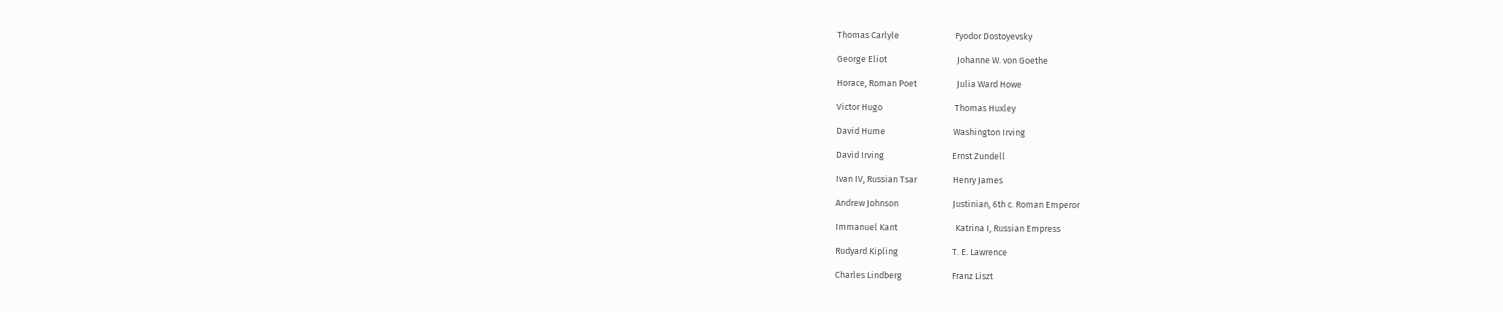Thomas Carlyle                            Fyodor Dostoyevsky

George Eliot                                   Johanne W. von Goethe

Horace, Roman Poet                    Julia Ward Howe

Victor Hugo                                    Thomas Huxley

David Hume                                  Washington Irving

David Irving                                  Ernst Zundell

Ivan IV, Russian Tsar                  Henry James

Andrew Johnson                           Justinian, 6th c. Roman Emperor

Immanuel Kant                             Katrina I, Russian Empress

Rudyard Kipling                           T. E. Lawrence

Charles Lindberg                         Franz Liszt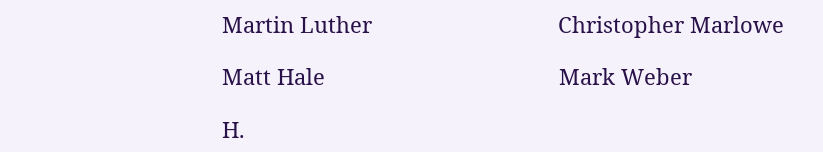Martin Luther                               Christopher Marlowe

Matt Hale                                       Mark Weber

H.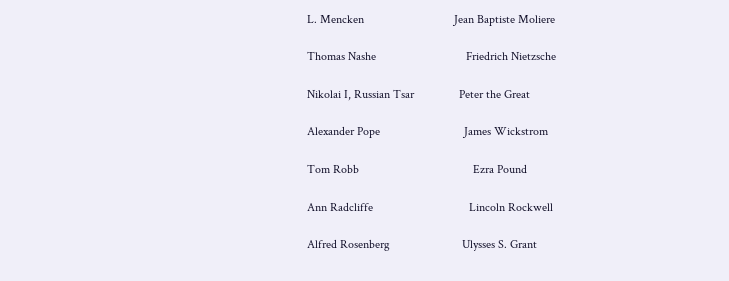L. Mencken                              Jean Baptiste Moliere

Thomas Nashe                              Friedrich Nietzsche

Nikolai I, Russian Tsar               Peter the Great

Alexander Pope                            James Wickstrom

Tom Robb                                      Ezra Pound

Ann Radcliffe                                Lincoln Rockwell

Alfred Rosenberg                        Ulysses S. Grant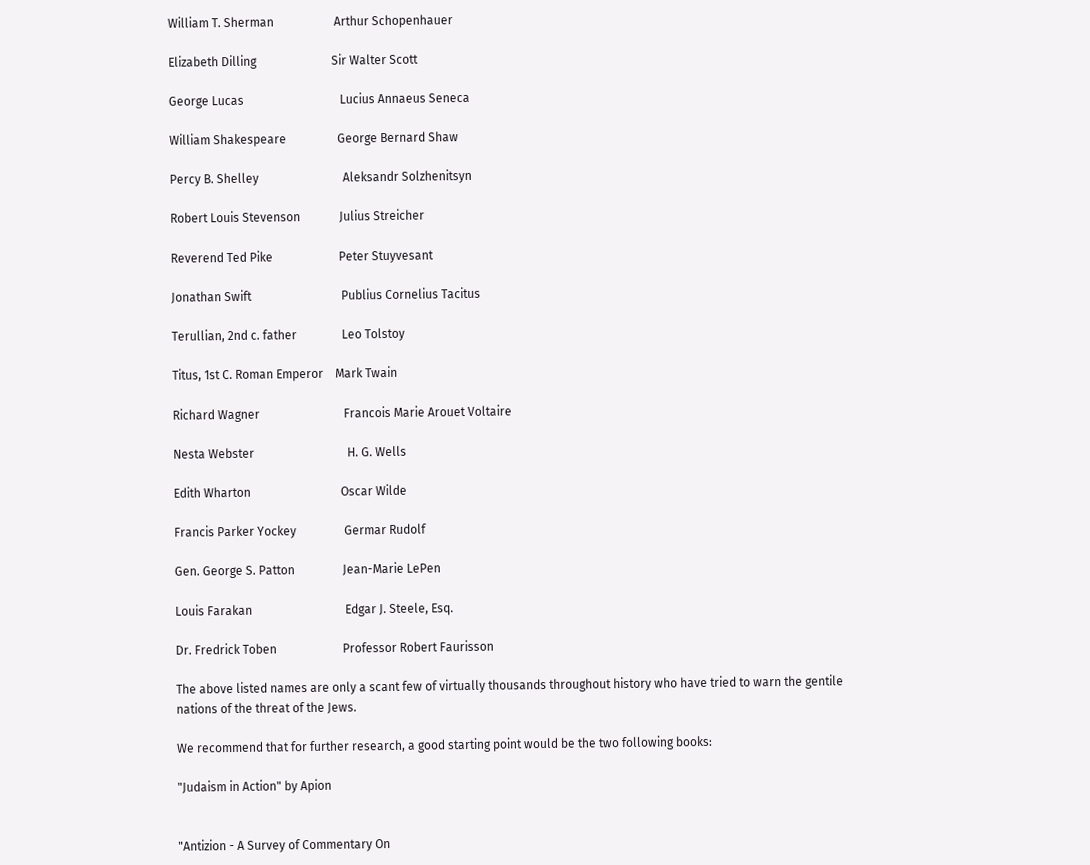William T. Sherman                    Arthur Schopenhauer

Elizabeth Dilling                         Sir Walter Scott

George Lucas                                Lucius Annaeus Seneca

William Shakespeare                 George Bernard Shaw

Percy B. Shelley                            Aleksandr Solzhenitsyn

Robert Louis Stevenson             Julius Streicher

Reverend Ted Pike                      Peter Stuyvesant

Jonathan Swift                              Publius Cornelius Tacitus

Terullian, 2nd c. father               Leo Tolstoy

Titus, 1st C. Roman Emperor    Mark Twain

Richard Wagner                            Francois Marie Arouet Voltaire

Nesta Webster                               H. G. Wells

Edith Wharton                              Oscar Wilde

Francis Parker Yockey                Germar Rudolf

Gen. George S. Patton                Jean-Marie LePen

Louis Farakan                               Edgar J. Steele, Esq.

Dr. Fredrick Toben                      Professor Robert Faurisson

The above listed names are only a scant few of virtually thousands throughout history who have tried to warn the gentile nations of the threat of the Jews.

We recommend that for further research, a good starting point would be the two following books:

"Judaism in Action" by Apion


"Antizion - A Survey of Commentary On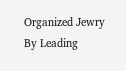Organized Jewry By Leading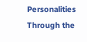Personalities Through the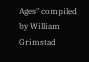Ages" compiled by William Grimstad